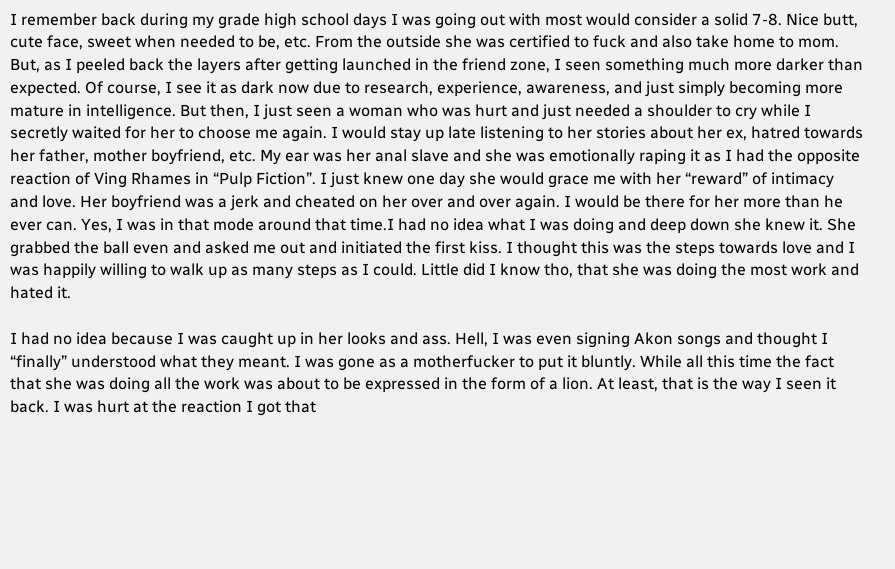I remember back during my grade high school days I was going out with most would consider a solid 7-8. Nice butt, cute face, sweet when needed to be, etc. From the outside she was certified to fuck and also take home to mom. But, as I peeled back the layers after getting launched in the friend zone, I seen something much more darker than expected. Of course, I see it as dark now due to research, experience, awareness, and just simply becoming more mature in intelligence. But then, I just seen a woman who was hurt and just needed a shoulder to cry while I secretly waited for her to choose me again. I would stay up late listening to her stories about her ex, hatred towards her father, mother boyfriend, etc. My ear was her anal slave and she was emotionally raping it as I had the opposite reaction of Ving Rhames in “Pulp Fiction”. I just knew one day she would grace me with her “reward” of intimacy and love. Her boyfriend was a jerk and cheated on her over and over again. I would be there for her more than he ever can. Yes, I was in that mode around that time.I had no idea what I was doing and deep down she knew it. She grabbed the ball even and asked me out and initiated the first kiss. I thought this was the steps towards love and I was happily willing to walk up as many steps as I could. Little did I know tho, that she was doing the most work and hated it.

I had no idea because I was caught up in her looks and ass. Hell, I was even signing Akon songs and thought I “finally” understood what they meant. I was gone as a motherfucker to put it bluntly. While all this time the fact that she was doing all the work was about to be expressed in the form of a lion. At least, that is the way I seen it back. I was hurt at the reaction I got that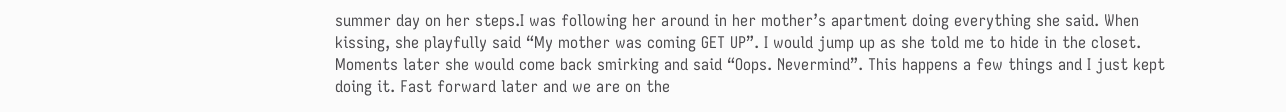summer day on her steps.I was following her around in her mother’s apartment doing everything she said. When kissing, she playfully said “My mother was coming GET UP”. I would jump up as she told me to hide in the closet. Moments later she would come back smirking and said “Oops. Nevermind”. This happens a few things and I just kept doing it. Fast forward later and we are on the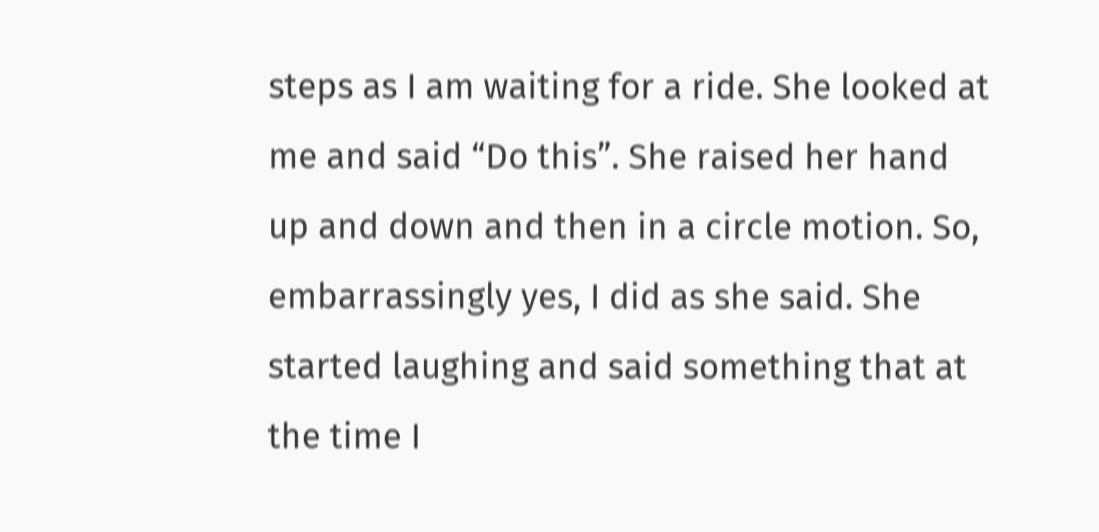steps as I am waiting for a ride. She looked at me and said “Do this”. She raised her hand up and down and then in a circle motion. So, embarrassingly yes, I did as she said. She started laughing and said something that at the time I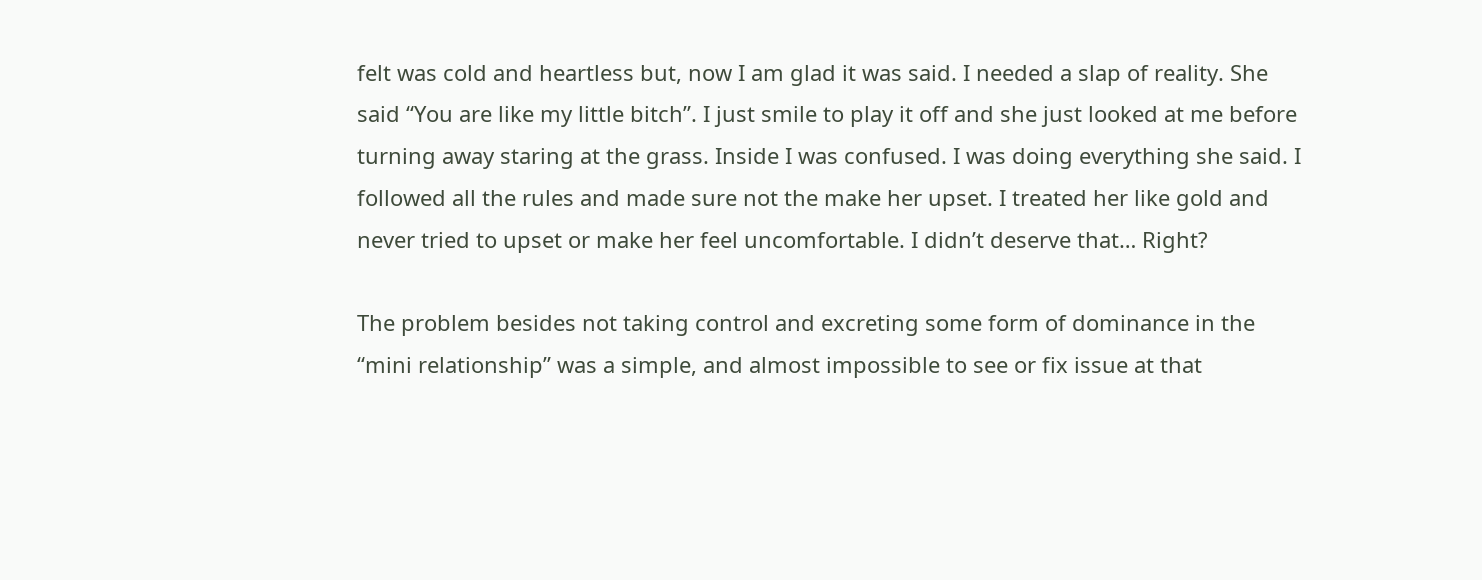felt was cold and heartless but, now I am glad it was said. I needed a slap of reality. She said “You are like my little bitch”. I just smile to play it off and she just looked at me before turning away staring at the grass. Inside I was confused. I was doing everything she said. I followed all the rules and made sure not the make her upset. I treated her like gold and never tried to upset or make her feel uncomfortable. I didn’t deserve that… Right?

The problem besides not taking control and excreting some form of dominance in the “mini relationship” was a simple, and almost impossible to see or fix issue at that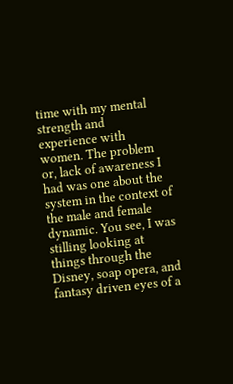time with my mental strength and experience with women. The problem or, lack of awareness I had was one about the system in the context of  the male and female dynamic. You see, I was stilling looking at things through the Disney, soap opera, and fantasy driven eyes of a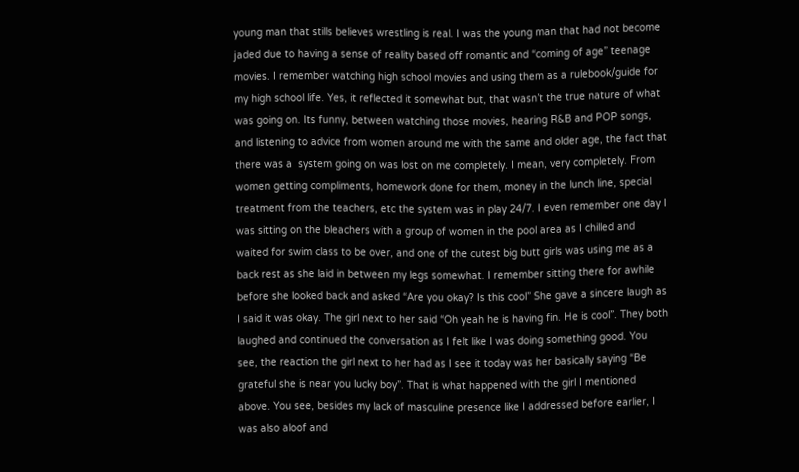young man that stills believes wrestling is real. I was the young man that had not become jaded due to having a sense of reality based off romantic and “coming of age” teenage movies. I remember watching high school movies and using them as a rulebook/guide for my high school life. Yes, it reflected it somewhat but, that wasn’t the true nature of what was going on. Its funny, between watching those movies, hearing R&B and POP songs, and listening to advice from women around me with the same and older age, the fact that there was a  system going on was lost on me completely. I mean, very completely. From women getting compliments, homework done for them, money in the lunch line, special treatment from the teachers, etc the system was in play 24/7. I even remember one day I was sitting on the bleachers with a group of women in the pool area as I chilled and waited for swim class to be over, and one of the cutest big butt girls was using me as a back rest as she laid in between my legs somewhat. I remember sitting there for awhile before she looked back and asked “Are you okay? Is this cool” She gave a sincere laugh as I said it was okay. The girl next to her said “Oh yeah he is having fin. He is cool”. They both laughed and continued the conversation as I felt like I was doing something good. You see, the reaction the girl next to her had as I see it today was her basically saying “Be grateful she is near you lucky boy”. That is what happened with the girl I mentioned above. You see, besides my lack of masculine presence like I addressed before earlier, I was also aloof and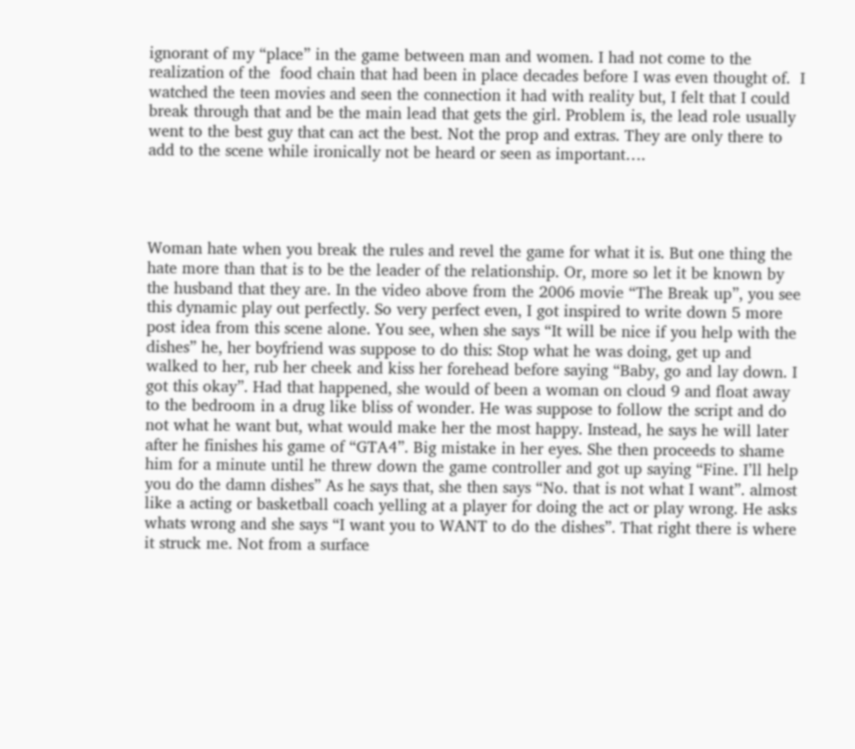ignorant of my “place” in the game between man and women. I had not come to the realization of the  food chain that had been in place decades before I was even thought of.  I watched the teen movies and seen the connection it had with reality but, I felt that I could break through that and be the main lead that gets the girl. Problem is, the lead role usually went to the best guy that can act the best. Not the prop and extras. They are only there to add to the scene while ironically not be heard or seen as important….




Woman hate when you break the rules and revel the game for what it is. But one thing the hate more than that is to be the leader of the relationship. Or, more so let it be known by the husband that they are. In the video above from the 2006 movie “The Break up”, you see this dynamic play out perfectly. So very perfect even, I got inspired to write down 5 more post idea from this scene alone. You see, when she says “It will be nice if you help with the dishes” he, her boyfriend was suppose to do this: Stop what he was doing, get up and walked to her, rub her cheek and kiss her forehead before saying “Baby, go and lay down. I got this okay”. Had that happened, she would of been a woman on cloud 9 and float away to the bedroom in a drug like bliss of wonder. He was suppose to follow the script and do not what he want but, what would make her the most happy. Instead, he says he will later after he finishes his game of “GTA4”. Big mistake in her eyes. She then proceeds to shame him for a minute until he threw down the game controller and got up saying “Fine. I’ll help you do the damn dishes” As he says that, she then says “No. that is not what I want”. almost like a acting or basketball coach yelling at a player for doing the act or play wrong. He asks whats wrong and she says “I want you to WANT to do the dishes”. That right there is where it struck me. Not from a surface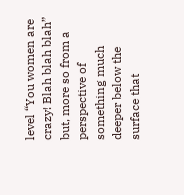level “You women are crazy! Blah blah blah” but, more so from a perspective of something much deeper below the surface that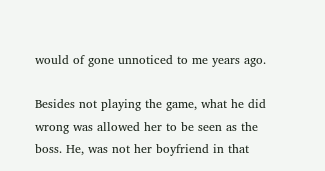would of gone unnoticed to me years ago.

Besides not playing the game, what he did wrong was allowed her to be seen as the boss. He, was not her boyfriend in that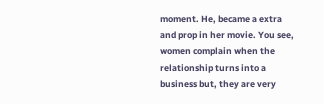moment. He, became a extra and prop in her movie. You see, women complain when the relationship turns into a business but, they are very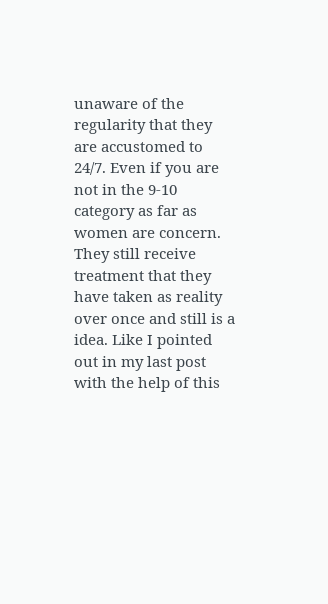unaware of the regularity that they are accustomed to 24/7. Even if you are not in the 9-10 category as far as women are concern. They still receive treatment that they have taken as reality over once and still is a idea. Like I pointed out in my last post with the help of this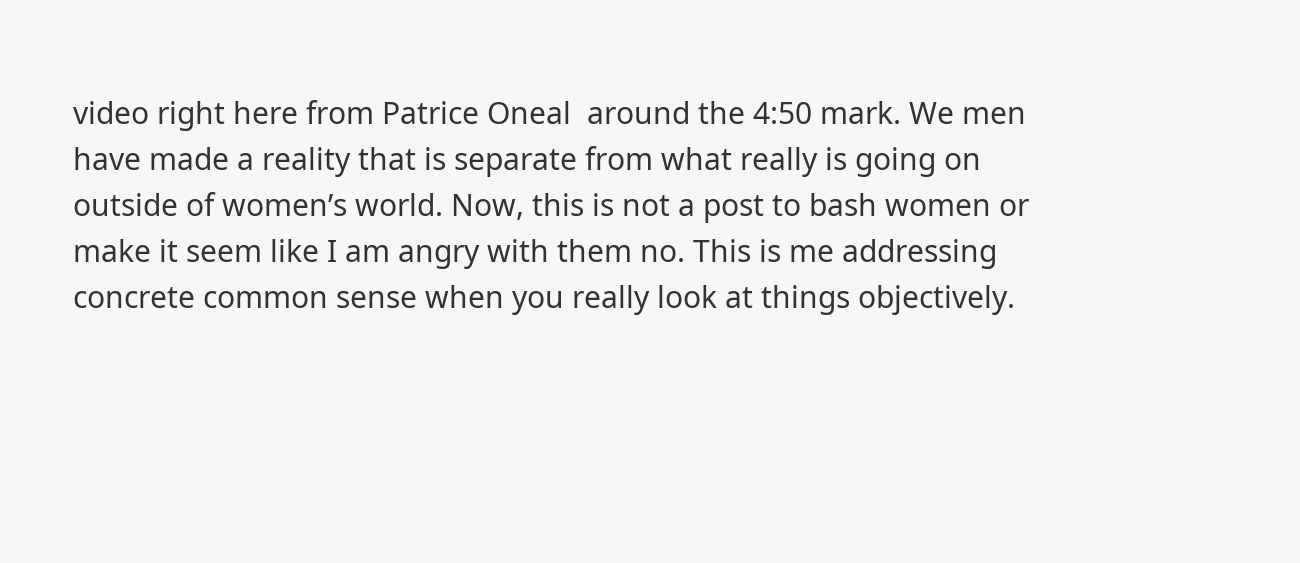video right here from Patrice Oneal  around the 4:50 mark. We men have made a reality that is separate from what really is going on outside of women’s world. Now, this is not a post to bash women or make it seem like I am angry with them no. This is me addressing concrete common sense when you really look at things objectively.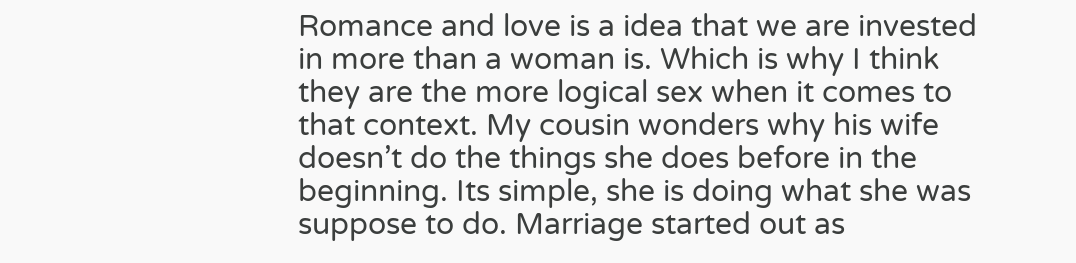Romance and love is a idea that we are invested in more than a woman is. Which is why I think they are the more logical sex when it comes to that context. My cousin wonders why his wife doesn’t do the things she does before in the beginning. Its simple, she is doing what she was suppose to do. Marriage started out as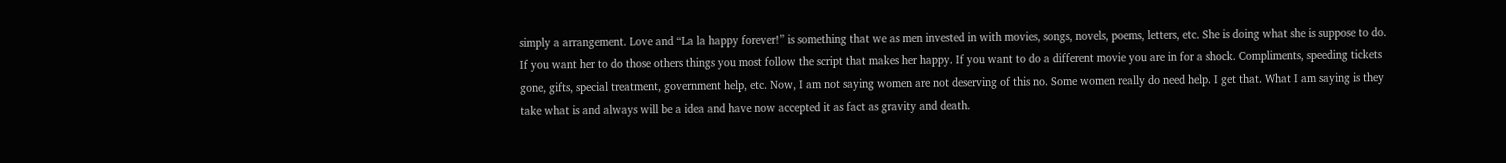simply a arrangement. Love and “La la happy forever!” is something that we as men invested in with movies, songs, novels, poems, letters, etc. She is doing what she is suppose to do. If you want her to do those others things you most follow the script that makes her happy. If you want to do a different movie you are in for a shock. Compliments, speeding tickets gone, gifts, special treatment, government help, etc. Now, I am not saying women are not deserving of this no. Some women really do need help. I get that. What I am saying is they take what is and always will be a idea and have now accepted it as fact as gravity and death.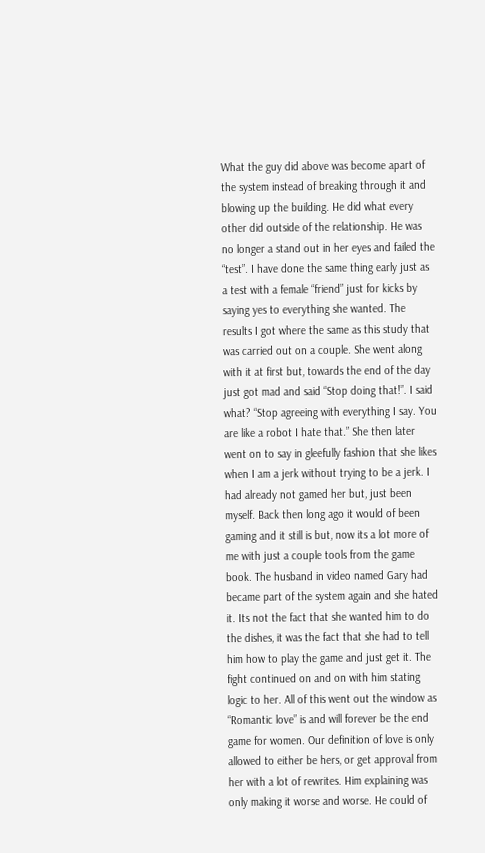What the guy did above was become apart of the system instead of breaking through it and blowing up the building. He did what every other did outside of the relationship. He was no longer a stand out in her eyes and failed the “test”. I have done the same thing early just as a test with a female “friend” just for kicks by saying yes to everything she wanted. The results I got where the same as this study that was carried out on a couple. She went along with it at first but, towards the end of the day just got mad and said “Stop doing that!”. I said what? “Stop agreeing with everything I say. You are like a robot I hate that.” She then later went on to say in gleefully fashion that she likes when I am a jerk without trying to be a jerk. I had already not gamed her but, just been myself. Back then long ago it would of been gaming and it still is but, now its a lot more of me with just a couple tools from the game book. The husband in video named Gary had became part of the system again and she hated it. Its not the fact that she wanted him to do the dishes, it was the fact that she had to tell him how to play the game and just get it. The fight continued on and on with him stating logic to her. All of this went out the window as “Romantic love” is and will forever be the end game for women. Our definition of love is only allowed to either be hers, or get approval from her with a lot of rewrites. Him explaining was only making it worse and worse. He could of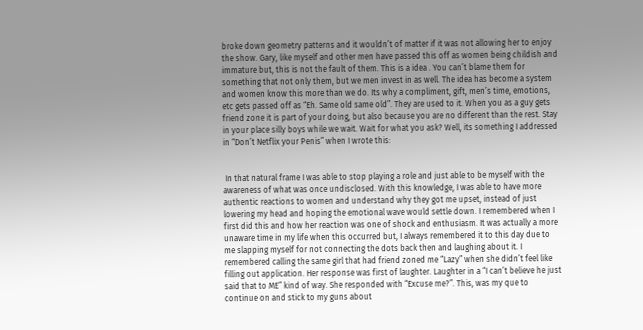broke down geometry patterns and it wouldn’t of matter if it was not allowing her to enjoy the show. Gary, like myself and other men have passed this off as women being childish and immature but, this is not the fault of them. This is a idea . You can’t blame them for something that not only them, but we men invest in as well. The idea has become a system and women know this more than we do. Its why a compliment, gift, men’s time, emotions, etc gets passed off as “Eh. Same old same old”. They are used to it. When you as a guy gets friend zone it is part of your doing, but also because you are no different than the rest. Stay in your place silly boys while we wait. Wait for what you ask? Well, its something I addressed in “Don’t Netflix your Penis” when I wrote this:


 In that natural frame I was able to stop playing a role and just able to be myself with the awareness of what was once undisclosed. With this knowledge, I was able to have more authentic reactions to women and understand why they got me upset, instead of just lowering my head and hoping the emotional wave would settle down. I remembered when I first did this and how her reaction was one of shock and enthusiasm. It was actually a more unaware time in my life when this occurred but, I always remembered it to this day due to me slapping myself for not connecting the dots back then and laughing about it. I remembered calling the same girl that had friend zoned me “Lazy” when she didn’t feel like filling out application. Her response was first of laughter. Laughter in a “I can’t believe he just said that to ME” kind of way. She responded with “Excuse me?”. This, was my que to continue on and stick to my guns about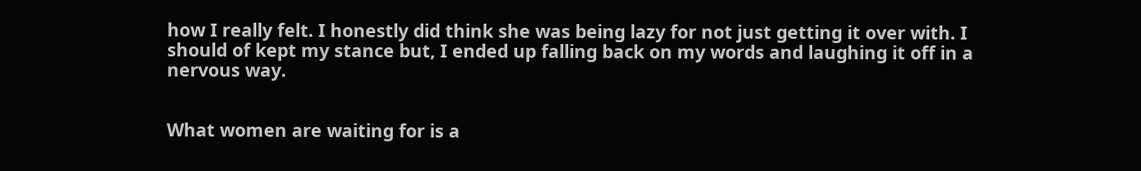how I really felt. I honestly did think she was being lazy for not just getting it over with. I should of kept my stance but, I ended up falling back on my words and laughing it off in a nervous way.


What women are waiting for is a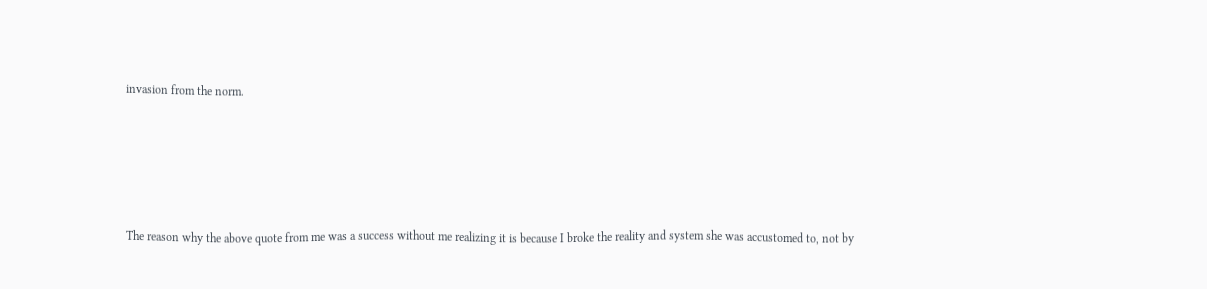invasion from the norm.





The reason why the above quote from me was a success without me realizing it is because I broke the reality and system she was accustomed to, not by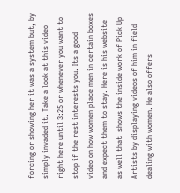forcing or showing her it was a system but, by simply invaded it. Take a look at this video right here until 3:25 or whenever you want to stop if the rest interests you. Its a good video on how women place men in certain boxes and expect them to stay. Here is his website as well that  shows the inside work of Pick Up Artists by displaying videos of him in field dealing with women. He also offers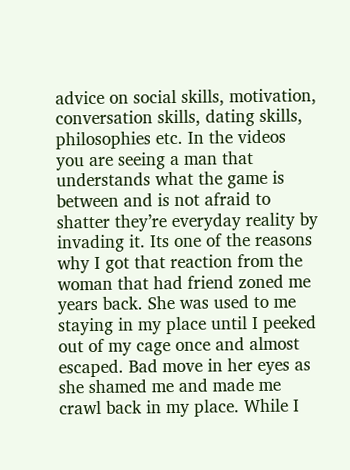advice on social skills, motivation, conversation skills, dating skills, philosophies etc. In the videos you are seeing a man that understands what the game is between and is not afraid to shatter they’re everyday reality by invading it. Its one of the reasons why I got that reaction from the woman that had friend zoned me years back. She was used to me staying in my place until I peeked out of my cage once and almost escaped. Bad move in her eyes as she shamed me and made me crawl back in my place. While I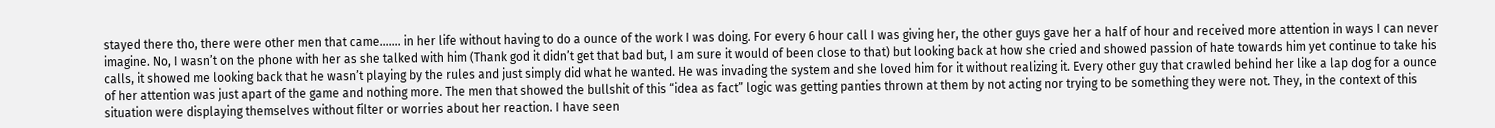stayed there tho, there were other men that came……. in her life without having to do a ounce of the work I was doing. For every 6 hour call I was giving her, the other guys gave her a half of hour and received more attention in ways I can never imagine. No, I wasn’t on the phone with her as she talked with him (Thank god it didn’t get that bad but, I am sure it would of been close to that) but looking back at how she cried and showed passion of hate towards him yet continue to take his calls, it showed me looking back that he wasn’t playing by the rules and just simply did what he wanted. He was invading the system and she loved him for it without realizing it. Every other guy that crawled behind her like a lap dog for a ounce of her attention was just apart of the game and nothing more. The men that showed the bullshit of this “idea as fact” logic was getting panties thrown at them by not acting nor trying to be something they were not. They, in the context of this situation were displaying themselves without filter or worries about her reaction. I have seen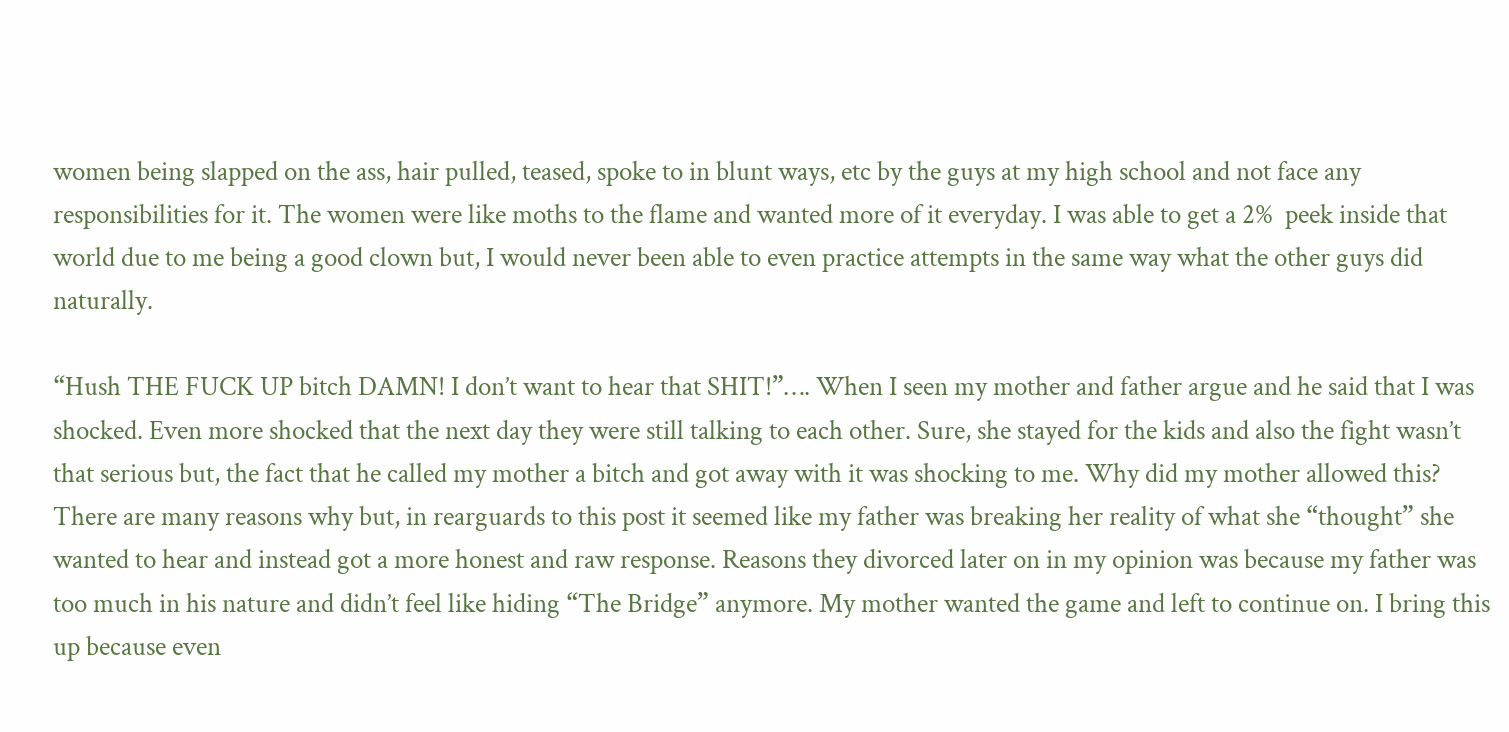women being slapped on the ass, hair pulled, teased, spoke to in blunt ways, etc by the guys at my high school and not face any responsibilities for it. The women were like moths to the flame and wanted more of it everyday. I was able to get a 2%  peek inside that world due to me being a good clown but, I would never been able to even practice attempts in the same way what the other guys did naturally.

“Hush THE FUCK UP bitch DAMN! I don’t want to hear that SHIT!”…. When I seen my mother and father argue and he said that I was shocked. Even more shocked that the next day they were still talking to each other. Sure, she stayed for the kids and also the fight wasn’t that serious but, the fact that he called my mother a bitch and got away with it was shocking to me. Why did my mother allowed this? There are many reasons why but, in rearguards to this post it seemed like my father was breaking her reality of what she “thought” she wanted to hear and instead got a more honest and raw response. Reasons they divorced later on in my opinion was because my father was too much in his nature and didn’t feel like hiding “The Bridge” anymore. My mother wanted the game and left to continue on. I bring this up because even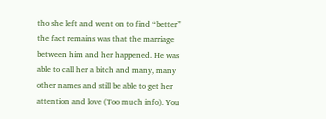tho she left and went on to find “better” the fact remains was that the marriage between him and her happened. He was able to call her a bitch and many, many other names and still be able to get her attention and love (Too much info). You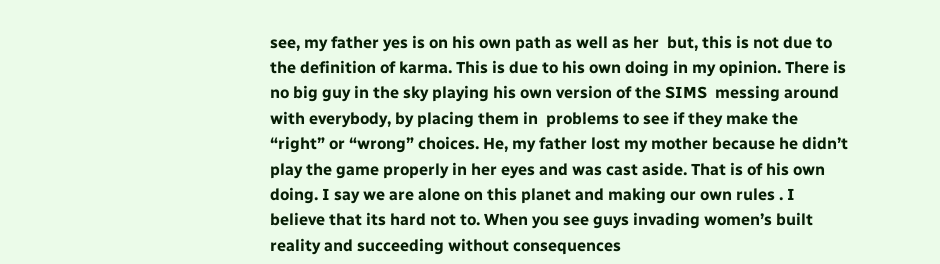see, my father yes is on his own path as well as her  but, this is not due to the definition of karma. This is due to his own doing in my opinion. There is no big guy in the sky playing his own version of the SIMS  messing around with everybody, by placing them in  problems to see if they make the “right” or “wrong” choices. He, my father lost my mother because he didn’t play the game properly in her eyes and was cast aside. That is of his own doing. I say we are alone on this planet and making our own rules . I believe that its hard not to. When you see guys invading women’s built reality and succeeding without consequences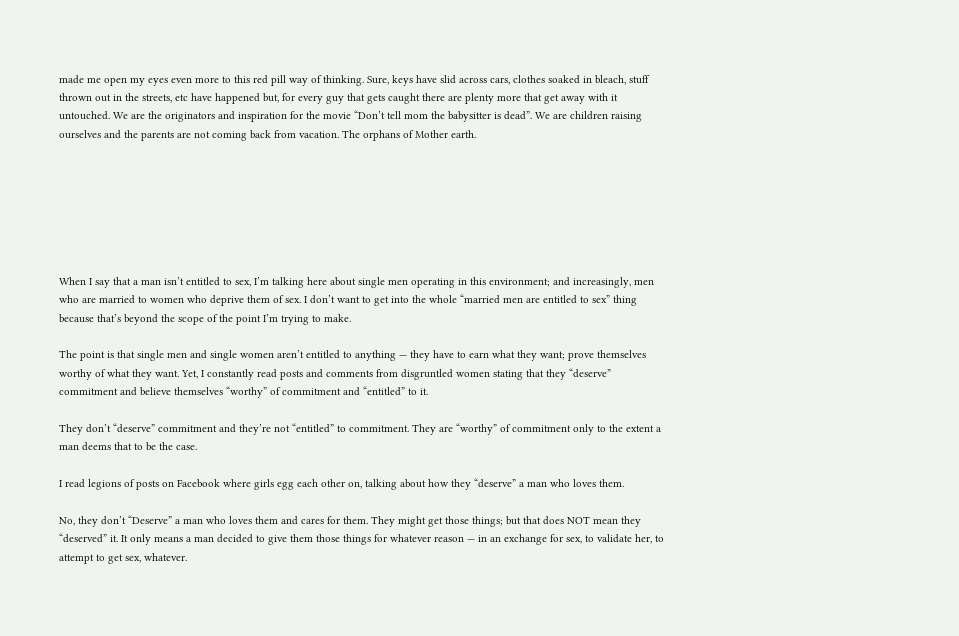made me open my eyes even more to this red pill way of thinking. Sure, keys have slid across cars, clothes soaked in bleach, stuff thrown out in the streets, etc have happened but, for every guy that gets caught there are plenty more that get away with it untouched. We are the originators and inspiration for the movie “Don’t tell mom the babysitter is dead”. We are children raising ourselves and the parents are not coming back from vacation. The orphans of Mother earth.







When I say that a man isn’t entitled to sex, I’m talking here about single men operating in this environment; and increasingly, men who are married to women who deprive them of sex. I don’t want to get into the whole “married men are entitled to sex” thing because that’s beyond the scope of the point I’m trying to make.

The point is that single men and single women aren’t entitled to anything — they have to earn what they want; prove themselves worthy of what they want. Yet, I constantly read posts and comments from disgruntled women stating that they “deserve” commitment and believe themselves “worthy” of commitment and “entitled” to it.

They don’t “deserve” commitment and they’re not “entitled” to commitment. They are “worthy” of commitment only to the extent a man deems that to be the case.

I read legions of posts on Facebook where girls egg each other on, talking about how they “deserve” a man who loves them.

No, they don’t “Deserve” a man who loves them and cares for them. They might get those things; but that does NOT mean they “deserved” it. It only means a man decided to give them those things for whatever reason — in an exchange for sex, to validate her, to attempt to get sex, whatever.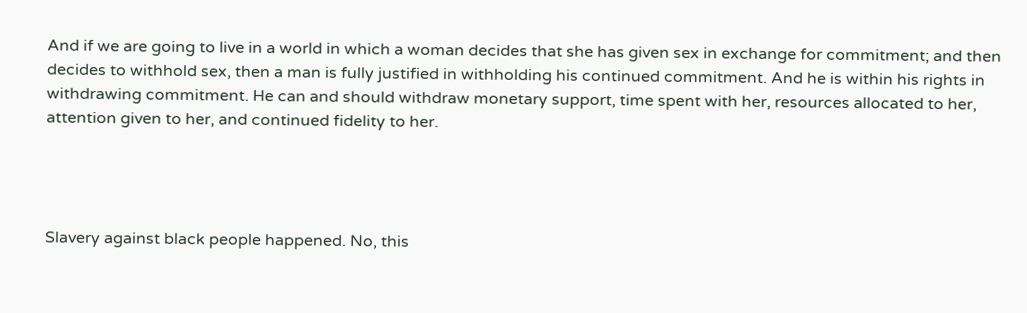And if we are going to live in a world in which a woman decides that she has given sex in exchange for commitment; and then decides to withhold sex, then a man is fully justified in withholding his continued commitment. And he is within his rights in withdrawing commitment. He can and should withdraw monetary support, time spent with her, resources allocated to her, attention given to her, and continued fidelity to her.




Slavery against black people happened. No, this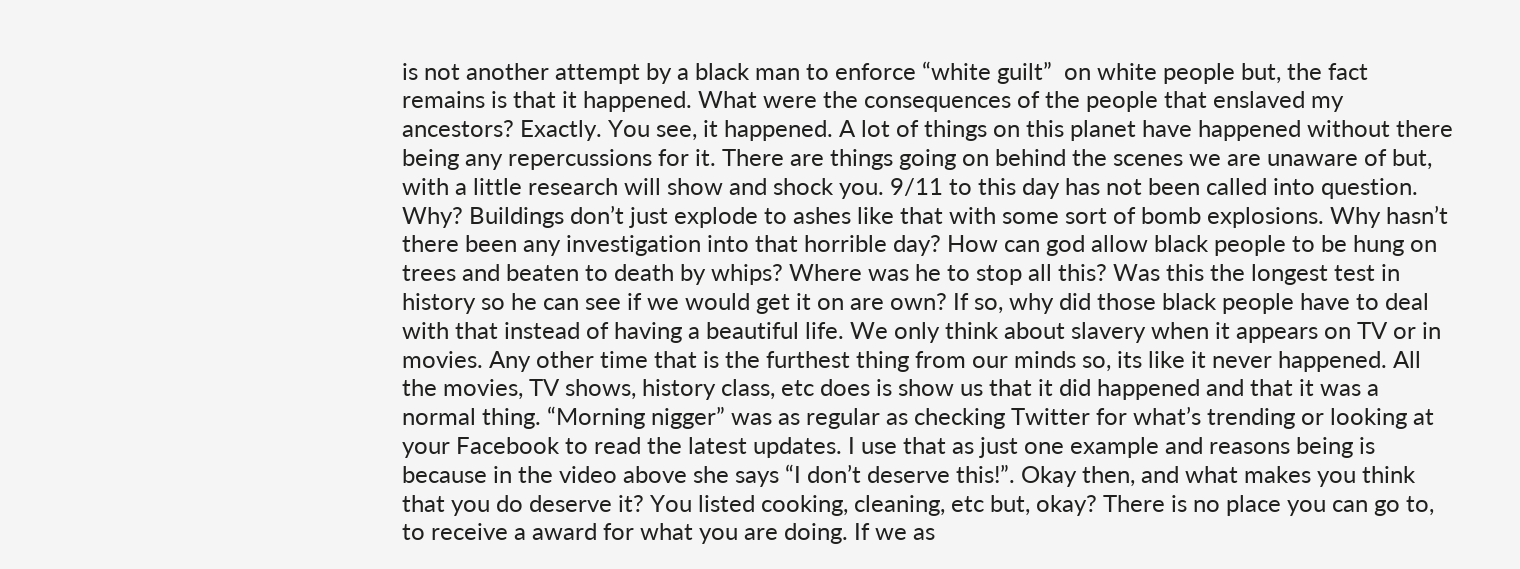is not another attempt by a black man to enforce “white guilt”  on white people but, the fact remains is that it happened. What were the consequences of the people that enslaved my ancestors? Exactly. You see, it happened. A lot of things on this planet have happened without there being any repercussions for it. There are things going on behind the scenes we are unaware of but, with a little research will show and shock you. 9/11 to this day has not been called into question. Why? Buildings don’t just explode to ashes like that with some sort of bomb explosions. Why hasn’t there been any investigation into that horrible day? How can god allow black people to be hung on trees and beaten to death by whips? Where was he to stop all this? Was this the longest test in history so he can see if we would get it on are own? If so, why did those black people have to deal with that instead of having a beautiful life. We only think about slavery when it appears on TV or in movies. Any other time that is the furthest thing from our minds so, its like it never happened. All the movies, TV shows, history class, etc does is show us that it did happened and that it was a normal thing. “Morning nigger” was as regular as checking Twitter for what’s trending or looking at your Facebook to read the latest updates. I use that as just one example and reasons being is because in the video above she says “I don’t deserve this!”. Okay then, and what makes you think that you do deserve it? You listed cooking, cleaning, etc but, okay? There is no place you can go to, to receive a award for what you are doing. If we as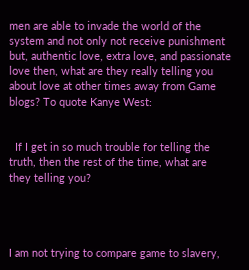men are able to invade the world of the system and not only not receive punishment but, authentic love, extra love, and passionate love then, what are they really telling you about love at other times away from Game blogs? To quote Kanye West:


  If I get in so much trouble for telling the truth, then the rest of the time, what are they telling you?




I am not trying to compare game to slavery,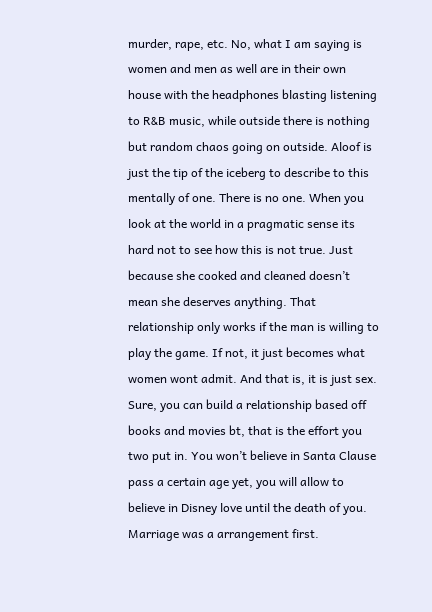murder, rape, etc. No, what I am saying is women and men as well are in their own house with the headphones blasting listening to R&B music, while outside there is nothing but random chaos going on outside. Aloof is just the tip of the iceberg to describe to this mentally of one. There is no one. When you look at the world in a pragmatic sense its hard not to see how this is not true. Just because she cooked and cleaned doesn’t mean she deserves anything. That relationship only works if the man is willing to play the game. If not, it just becomes what women wont admit. And that is, it is just sex. Sure, you can build a relationship based off books and movies bt, that is the effort you two put in. You won’t believe in Santa Clause pass a certain age yet, you will allow to believe in Disney love until the death of you. Marriage was a arrangement first.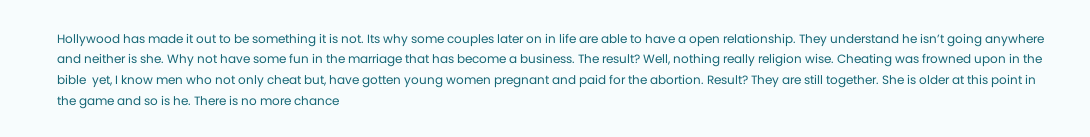Hollywood has made it out to be something it is not. Its why some couples later on in life are able to have a open relationship. They understand he isn’t going anywhere and neither is she. Why not have some fun in the marriage that has become a business. The result? Well, nothing really religion wise. Cheating was frowned upon in the bible  yet, I know men who not only cheat but, have gotten young women pregnant and paid for the abortion. Result? They are still together. She is older at this point in the game and so is he. There is no more chance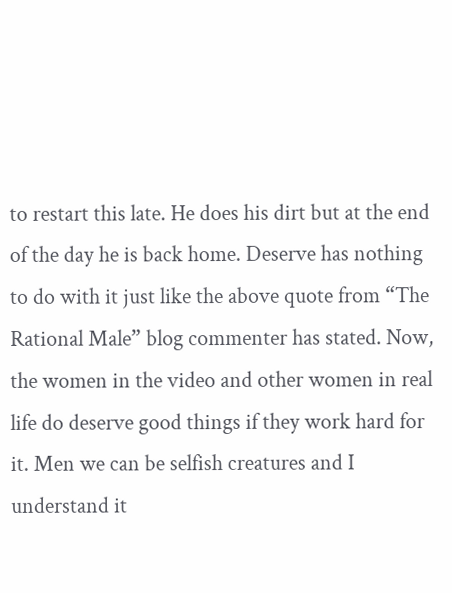to restart this late. He does his dirt but at the end of the day he is back home. Deserve has nothing to do with it just like the above quote from “The Rational Male” blog commenter has stated. Now, the women in the video and other women in real life do deserve good things if they work hard for it. Men we can be selfish creatures and I understand it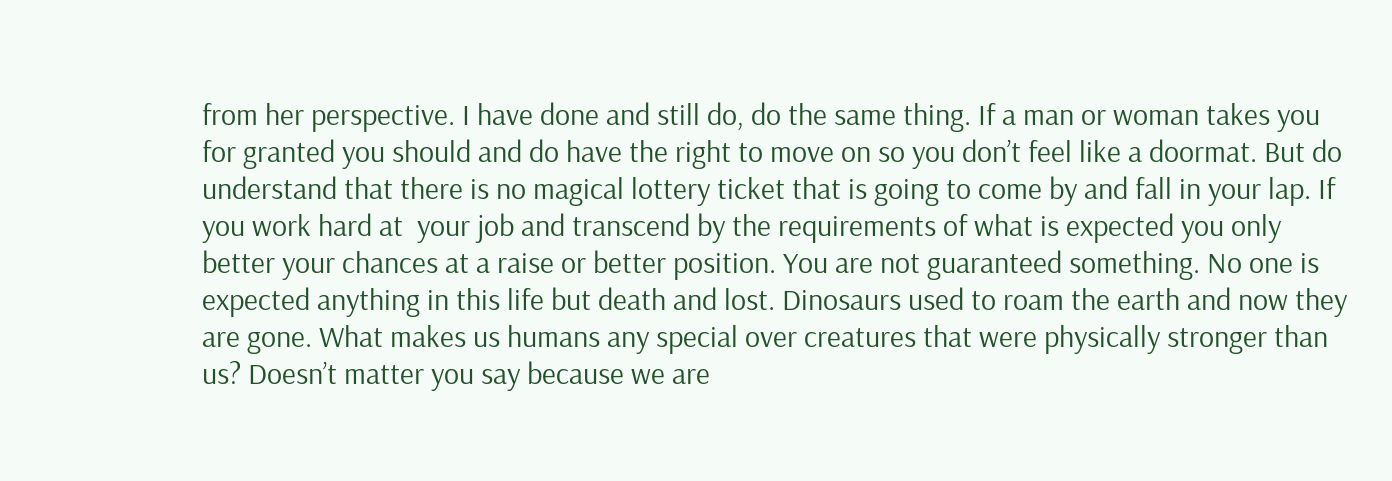from her perspective. I have done and still do, do the same thing. If a man or woman takes you for granted you should and do have the right to move on so you don’t feel like a doormat. But do understand that there is no magical lottery ticket that is going to come by and fall in your lap. If you work hard at  your job and transcend by the requirements of what is expected you only better your chances at a raise or better position. You are not guaranteed something. No one is expected anything in this life but death and lost. Dinosaurs used to roam the earth and now they are gone. What makes us humans any special over creatures that were physically stronger than us? Doesn’t matter you say because we are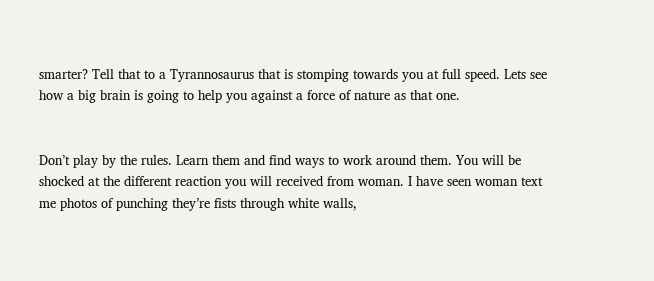smarter? Tell that to a Tyrannosaurus that is stomping towards you at full speed. Lets see how a big brain is going to help you against a force of nature as that one.


Don’t play by the rules. Learn them and find ways to work around them. You will be shocked at the different reaction you will received from woman. I have seen woman text me photos of punching they’re fists through white walls,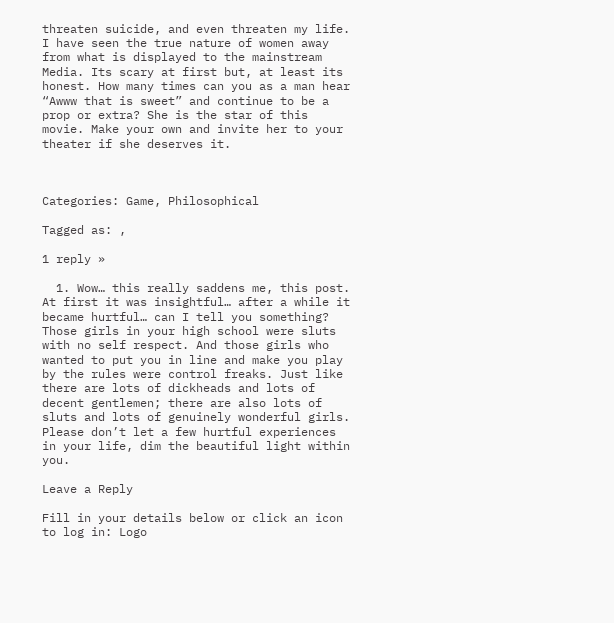threaten suicide, and even threaten my life. I have seen the true nature of women away from what is displayed to the mainstream Media. Its scary at first but, at least its honest. How many times can you as a man hear “Awww that is sweet” and continue to be a prop or extra? She is the star of this movie. Make your own and invite her to your theater if she deserves it.



Categories: Game, Philosophical

Tagged as: ,

1 reply »

  1. Wow… this really saddens me, this post. At first it was insightful… after a while it became hurtful… can I tell you something? Those girls in your high school were sluts with no self respect. And those girls who wanted to put you in line and make you play by the rules were control freaks. Just like there are lots of dickheads and lots of decent gentlemen; there are also lots of sluts and lots of genuinely wonderful girls. Please don’t let a few hurtful experiences in your life, dim the beautiful light within you.

Leave a Reply

Fill in your details below or click an icon to log in: Logo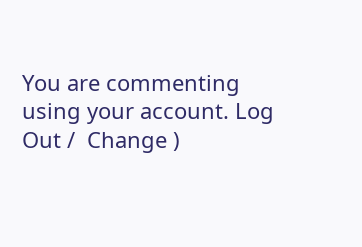You are commenting using your account. Log Out /  Change )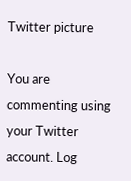Twitter picture

You are commenting using your Twitter account. Log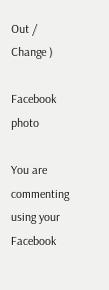Out /  Change )

Facebook photo

You are commenting using your Facebook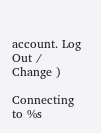account. Log Out /  Change )

Connecting to %s